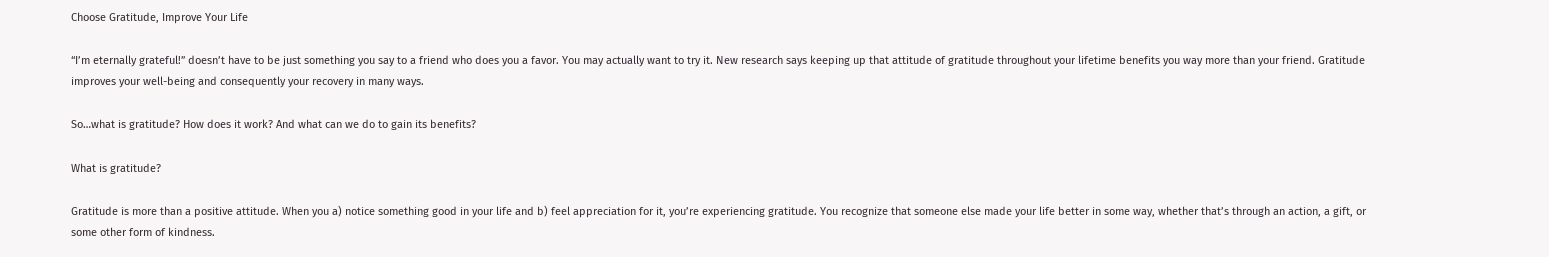Choose Gratitude, Improve Your Life

“I’m eternally grateful!” doesn’t have to be just something you say to a friend who does you a favor. You may actually want to try it. New research says keeping up that attitude of gratitude throughout your lifetime benefits you way more than your friend. Gratitude improves your well-being and consequently your recovery in many ways.

So…what is gratitude? How does it work? And what can we do to gain its benefits?

What is gratitude?

Gratitude is more than a positive attitude. When you a) notice something good in your life and b) feel appreciation for it, you’re experiencing gratitude. You recognize that someone else made your life better in some way, whether that’s through an action, a gift, or some other form of kindness.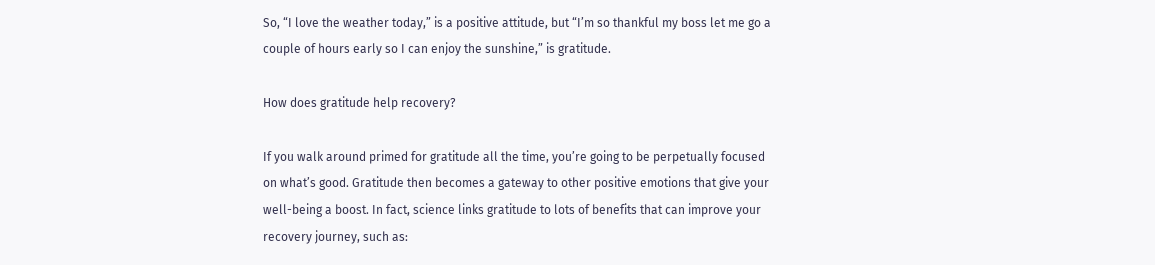So, “I love the weather today,” is a positive attitude, but “I’m so thankful my boss let me go a couple of hours early so I can enjoy the sunshine,” is gratitude.

How does gratitude help recovery?

If you walk around primed for gratitude all the time, you’re going to be perpetually focused on what’s good. Gratitude then becomes a gateway to other positive emotions that give your well-being a boost. In fact, science links gratitude to lots of benefits that can improve your recovery journey, such as: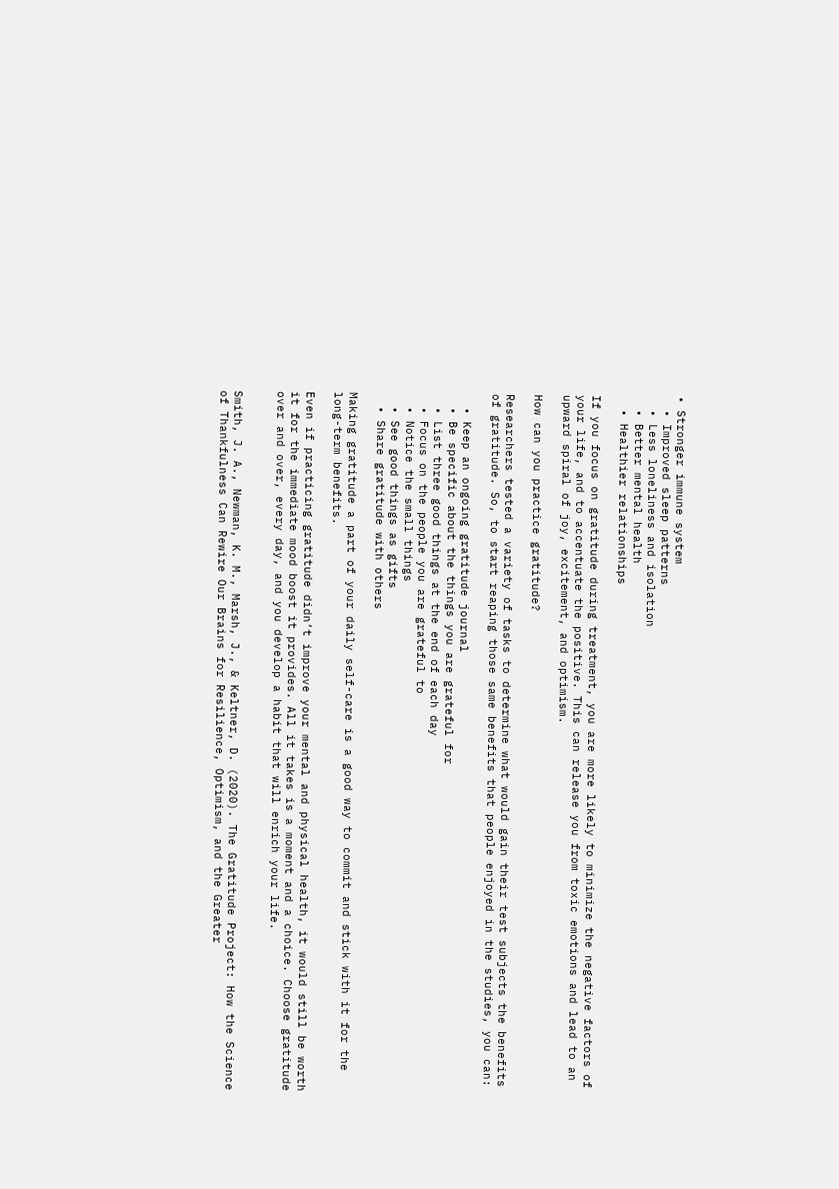• Stronger immune system
  • Improved sleep patterns
  • Less loneliness and isolation
  • Better mental health
  • Healthier relationships

If you focus on gratitude during treatment, you are more likely to minimize the negative factors of your life, and to accentuate the positive. This can release you from toxic emotions and lead to an upward spiral of joy, excitement, and optimism.

How can you practice gratitude?

Researchers tested a variety of tasks to determine what would gain their test subjects the benefits of gratitude. So, to start reaping those same benefits that people enjoyed in the studies, you can:

  • Keep an ongoing gratitude journal
  • Be specific about the things you are grateful for
  • List three good things at the end of each day
  • Focus on the people you are grateful to
  • Notice the small things
  • See good things as gifts
  • Share gratitude with others

Making gratitude a part of your daily self-care is a good way to commit and stick with it for the long-term benefits.

Even if practicing gratitude didn’t improve your mental and physical health, it would still be worth it for the immediate mood boost it provides. All it takes is a moment and a choice. Choose gratitude over and over, every day, and you develop a habit that will enrich your life.


Smith, J. A., Newman, K. M., Marsh, J., & Keltner, D. (2020). The Gratitude Project: How the Science of Thankfulness Can Rewire Our Brains for Resilience, Optimism, and the Greater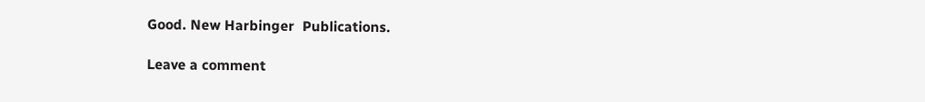Good. New Harbinger  Publications.

Leave a comment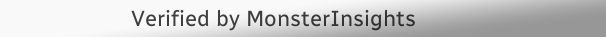Verified by MonsterInsights